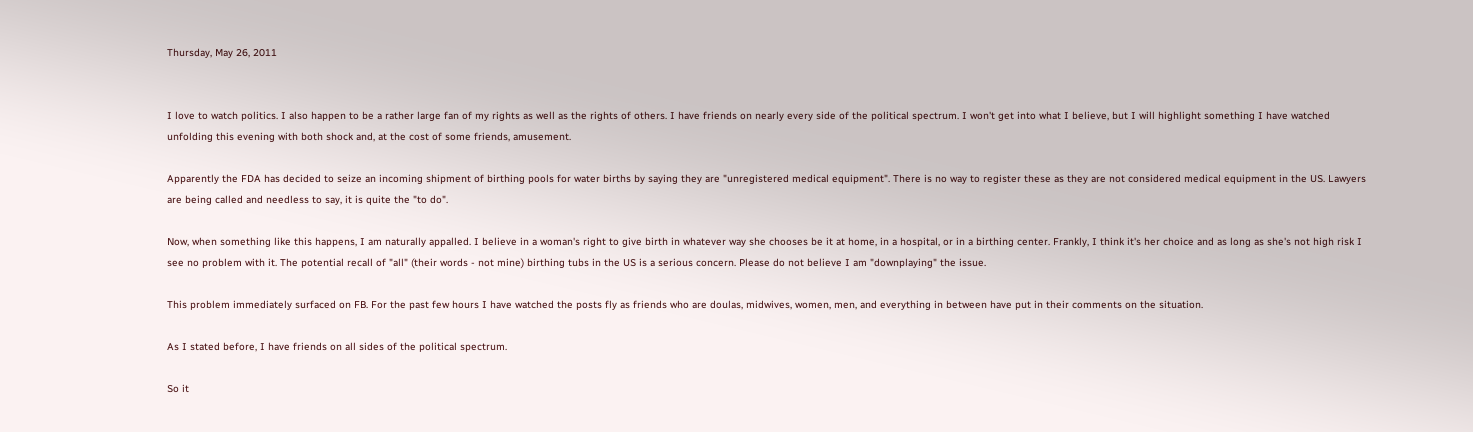Thursday, May 26, 2011


I love to watch politics. I also happen to be a rather large fan of my rights as well as the rights of others. I have friends on nearly every side of the political spectrum. I won't get into what I believe, but I will highlight something I have watched unfolding this evening with both shock and, at the cost of some friends, amusement.

Apparently the FDA has decided to seize an incoming shipment of birthing pools for water births by saying they are "unregistered medical equipment". There is no way to register these as they are not considered medical equipment in the US. Lawyers are being called and needless to say, it is quite the "to do".

Now, when something like this happens, I am naturally appalled. I believe in a woman's right to give birth in whatever way she chooses be it at home, in a hospital, or in a birthing center. Frankly, I think it's her choice and as long as she's not high risk I see no problem with it. The potential recall of "all" (their words - not mine) birthing tubs in the US is a serious concern. Please do not believe I am "downplaying" the issue.

This problem immediately surfaced on FB. For the past few hours I have watched the posts fly as friends who are doulas, midwives, women, men, and everything in between have put in their comments on the situation.

As I stated before, I have friends on all sides of the political spectrum.

So it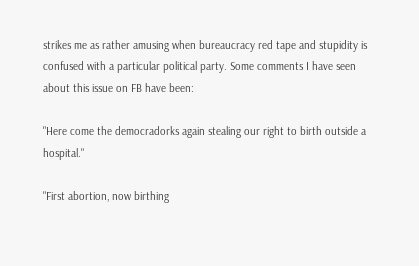strikes me as rather amusing when bureaucracy red tape and stupidity is confused with a particular political party. Some comments I have seen about this issue on FB have been:

"Here come the democradorks again stealing our right to birth outside a hospital."

"First abortion, now birthing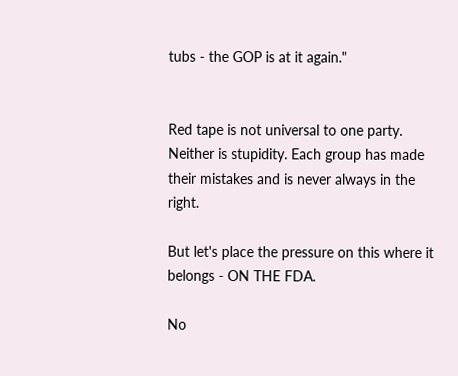tubs - the GOP is at it again."


Red tape is not universal to one party. Neither is stupidity. Each group has made their mistakes and is never always in the right.

But let's place the pressure on this where it belongs - ON THE FDA.

No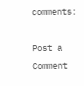comments:

Post a Comment